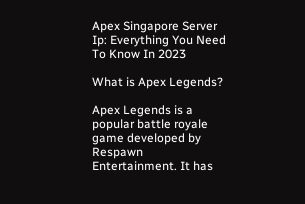Apex Singapore Server Ip: Everything You Need To Know In 2023

What is Apex Legends?

Apex Legends is a popular battle royale game developed by Respawn Entertainment. It has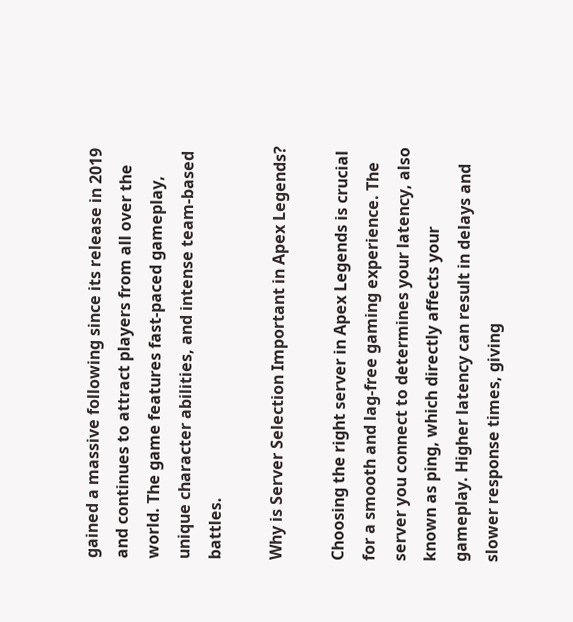gained a massive following since its release in 2019 and continues to attract players from all over the world. The game features fast-paced gameplay, unique character abilities, and intense team-based battles.

Why is Server Selection Important in Apex Legends?

Choosing the right server in Apex Legends is crucial for a smooth and lag-free gaming experience. The server you connect to determines your latency, also known as ping, which directly affects your gameplay. Higher latency can result in delays and slower response times, giving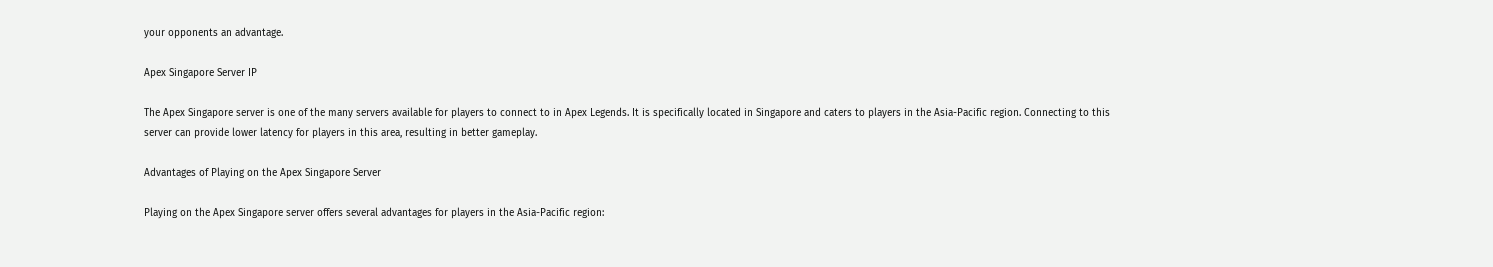your opponents an advantage.

Apex Singapore Server IP

The Apex Singapore server is one of the many servers available for players to connect to in Apex Legends. It is specifically located in Singapore and caters to players in the Asia-Pacific region. Connecting to this server can provide lower latency for players in this area, resulting in better gameplay.

Advantages of Playing on the Apex Singapore Server

Playing on the Apex Singapore server offers several advantages for players in the Asia-Pacific region: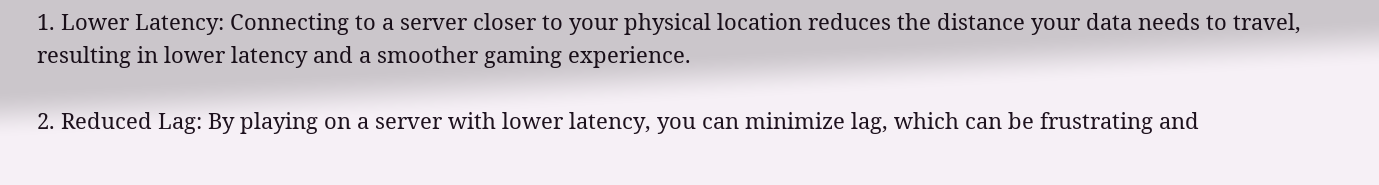1. Lower Latency: Connecting to a server closer to your physical location reduces the distance your data needs to travel, resulting in lower latency and a smoother gaming experience.

2. Reduced Lag: By playing on a server with lower latency, you can minimize lag, which can be frustrating and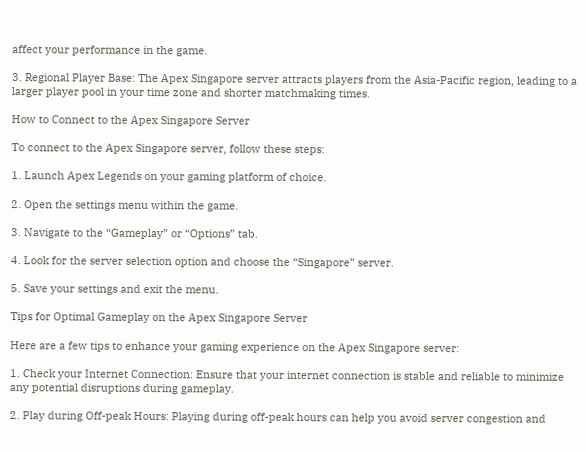affect your performance in the game.

3. Regional Player Base: The Apex Singapore server attracts players from the Asia-Pacific region, leading to a larger player pool in your time zone and shorter matchmaking times.

How to Connect to the Apex Singapore Server

To connect to the Apex Singapore server, follow these steps:

1. Launch Apex Legends on your gaming platform of choice.

2. Open the settings menu within the game.

3. Navigate to the “Gameplay” or “Options” tab.

4. Look for the server selection option and choose the “Singapore” server.

5. Save your settings and exit the menu.

Tips for Optimal Gameplay on the Apex Singapore Server

Here are a few tips to enhance your gaming experience on the Apex Singapore server:

1. Check your Internet Connection: Ensure that your internet connection is stable and reliable to minimize any potential disruptions during gameplay.

2. Play during Off-peak Hours: Playing during off-peak hours can help you avoid server congestion and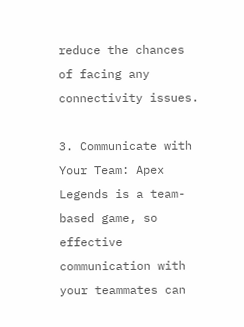reduce the chances of facing any connectivity issues.

3. Communicate with Your Team: Apex Legends is a team-based game, so effective communication with your teammates can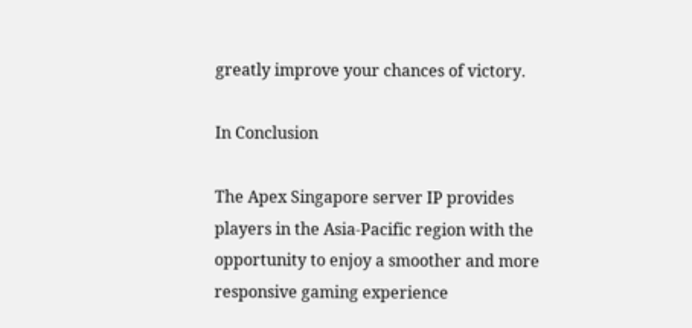greatly improve your chances of victory.

In Conclusion

The Apex Singapore server IP provides players in the Asia-Pacific region with the opportunity to enjoy a smoother and more responsive gaming experience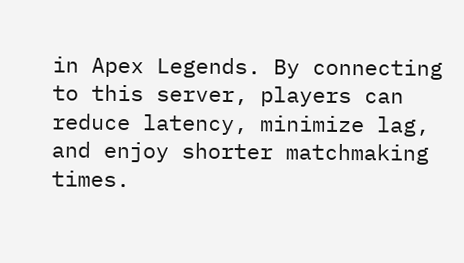in Apex Legends. By connecting to this server, players can reduce latency, minimize lag, and enjoy shorter matchmaking times.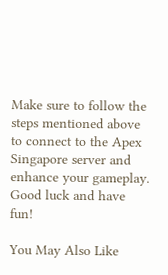Make sure to follow the steps mentioned above to connect to the Apex Singapore server and enhance your gameplay. Good luck and have fun!

You May Also Like